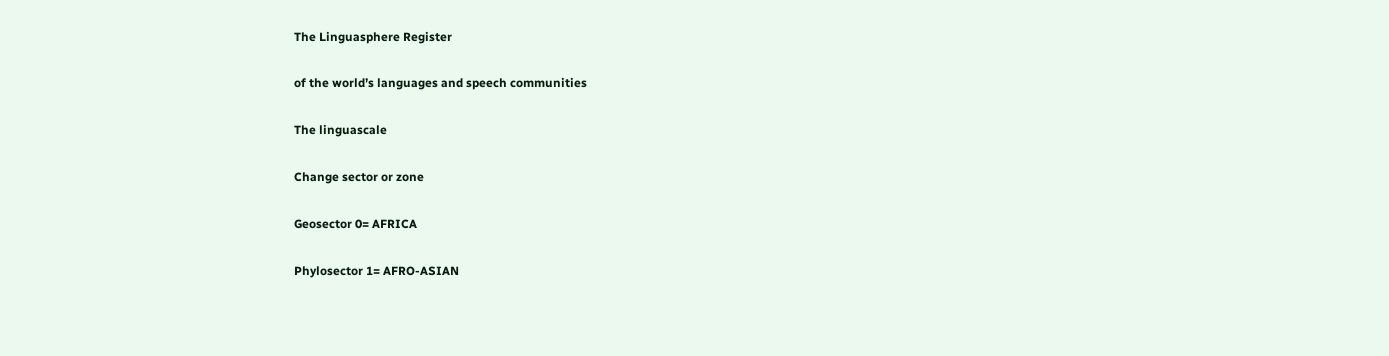The Linguasphere Register

of the world’s languages and speech communities

The linguascale

Change sector or zone

Geosector 0= AFRICA

Phylosector 1= AFRO-ASIAN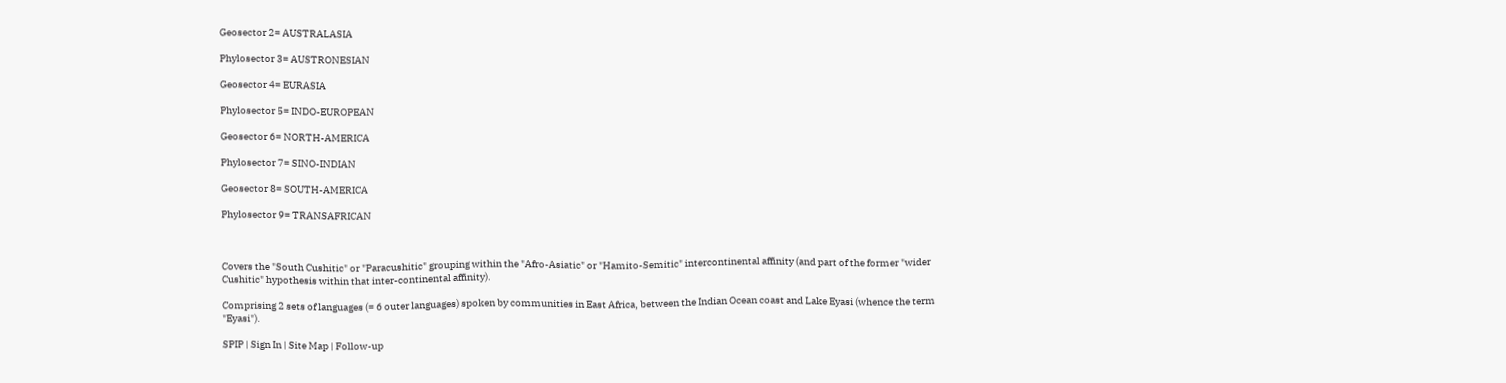Geosector 2= AUSTRALASIA

Phylosector 3= AUSTRONESIAN

Geosector 4= EURASIA

Phylosector 5= INDO-EUROPEAN

Geosector 6= NORTH-AMERICA

Phylosector 7= SINO-INDIAN

Geosector 8= SOUTH-AMERICA

Phylosector 9= TRANSAFRICAN



Covers the "South Cushitic" or "Paracushitic" grouping within the "Afro-Asiatic" or "Hamito-Semitic" intercontinental affinity (and part of the former "wider Cushitic" hypothesis within that inter-continental affinity).

Comprising 2 sets of languages (= 6 outer languages) spoken by communities in East Africa, between the Indian Ocean coast and Lake Eyasi (whence the term "Eyasi").

SPIP | Sign In | Site Map | Follow-up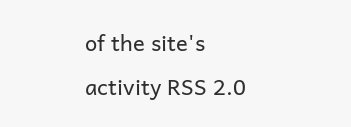of the site's activity RSS 2.0